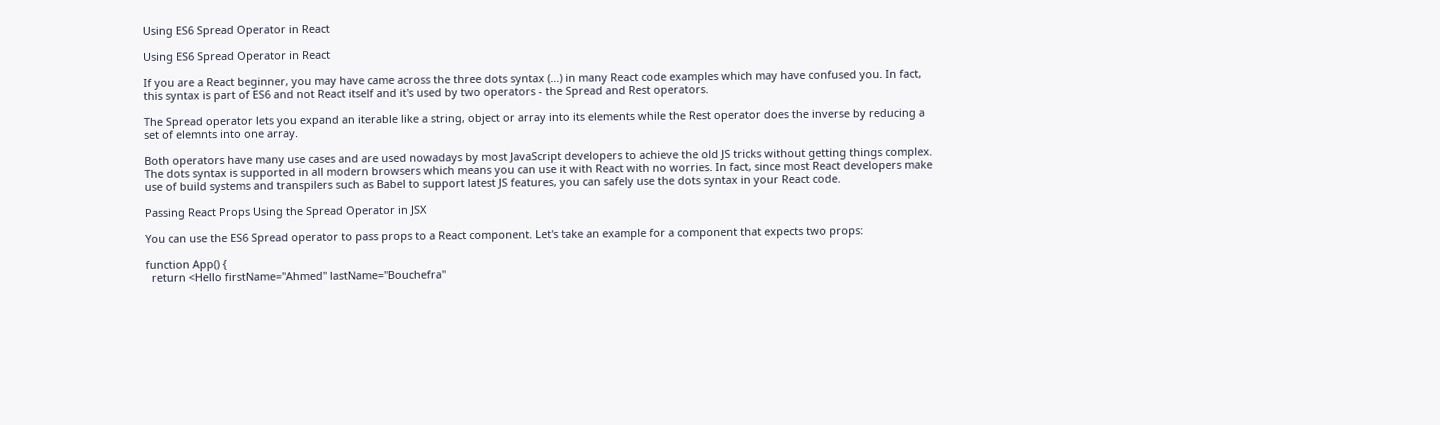Using ES6 Spread Operator in React

Using ES6 Spread Operator in React

If you are a React beginner, you may have came across the three dots syntax (...) in many React code examples which may have confused you. In fact, this syntax is part of ES6 and not React itself and it's used by two operators - the Spread and Rest operators.

The Spread operator lets you expand an iterable like a string, object or array into its elements while the Rest operator does the inverse by reducing a set of elemnts into one array.

Both operators have many use cases and are used nowadays by most JavaScript developers to achieve the old JS tricks without getting things complex. The dots syntax is supported in all modern browsers which means you can use it with React with no worries. In fact, since most React developers make use of build systems and transpilers such as Babel to support latest JS features, you can safely use the dots syntax in your React code.

Passing React Props Using the Spread Operator in JSX

You can use the ES6 Spread operator to pass props to a React component. Let's take an example for a component that expects two props:

function App() {
  return <Hello firstName="Ahmed" lastName="Bouchefra"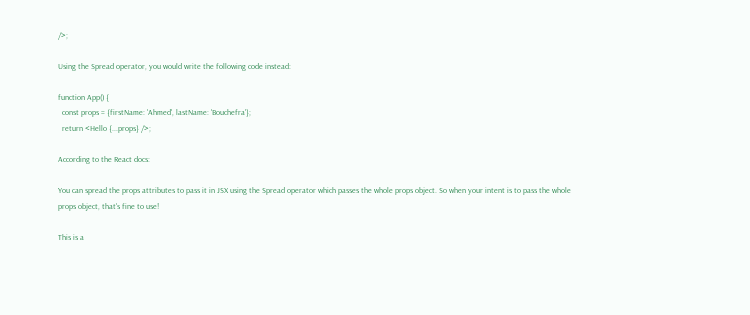/>;

Using the Spread operator, you would write the following code instead:

function App() {
  const props = {firstName: 'Ahmed', lastName: 'Bouchefra'};
  return <Hello {...props} />;

According to the React docs:

You can spread the props attributes to pass it in JSX using the Spread operator which passes the whole props object. So when your intent is to pass the whole props object, that's fine to use!

This is a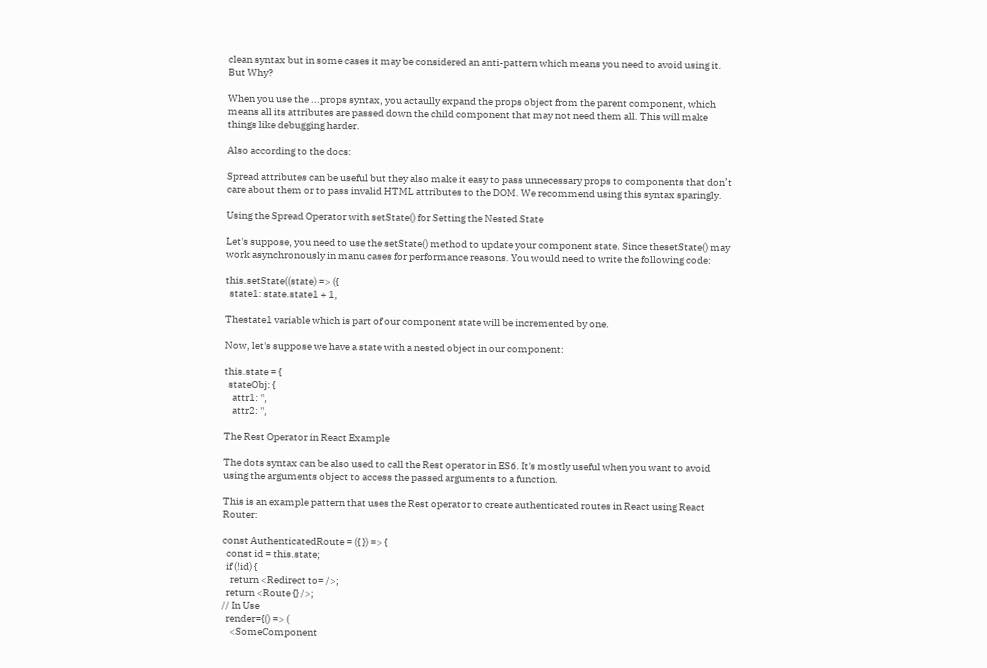clean syntax but in some cases it may be considered an anti-pattern which means you need to avoid using it. But Why?

When you use the ...props syntax, you actaully expand the props object from the parent component, which means all its attributes are passed down the child component that may not need them all. This will make things like debugging harder.

Also according to the docs:

Spread attributes can be useful but they also make it easy to pass unnecessary props to components that don’t care about them or to pass invalid HTML attributes to the DOM. We recommend using this syntax sparingly.

Using the Spread Operator with setState() for Setting the Nested State

Let's suppose, you need to use the setState() method to update your component state. Since thesetState() may work asynchronously in manu cases for performance reasons. You would need to write the following code:

this.setState((state) => ({
  state1: state.state1 + 1,

Thestate1 variable which is part of our component state will be incremented by one.

Now, let's suppose we have a state with a nested object in our component:

this.state = {
  stateObj: {
    attr1: '',
    attr2: '',

The Rest Operator in React Example

The dots syntax can be also used to call the Rest operator in ES6. It's mostly useful when you want to avoid using the arguments object to access the passed arguments to a function.

This is an example pattern that uses the Rest operator to create authenticated routes in React using React Router:

const AuthenticatedRoute = ({ }) => {
  const id = this.state;
  if (!id) {
    return <Redirect to= />;
  return <Route {} />;
// In Use
  render={() => (
    <SomeComponent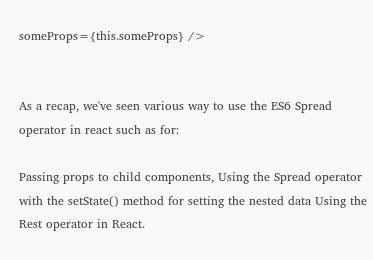someProps={this.someProps} />


As a recap, we've seen various way to use the ES6 Spread operator in react such as for:

Passing props to child components, Using the Spread operator with the setState() method for setting the nested data Using the Rest operator in React.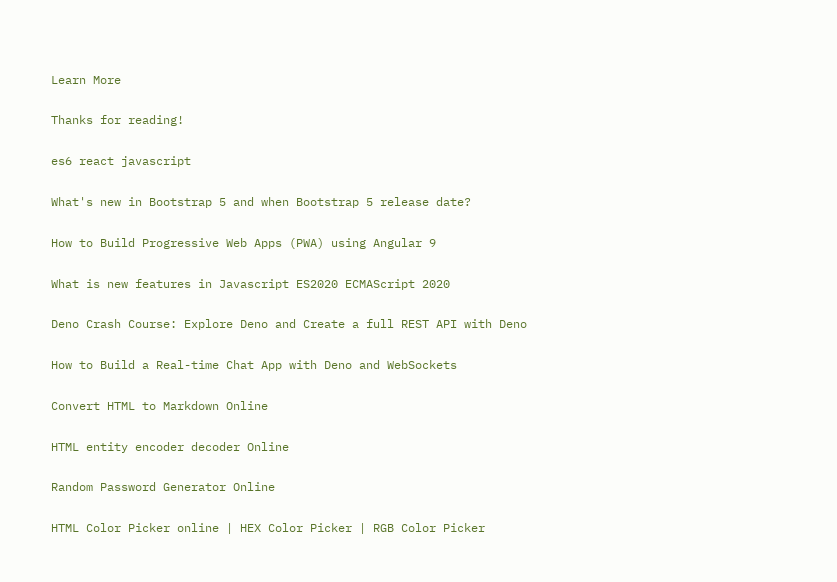Learn More

Thanks for reading!

es6 react javascript

What's new in Bootstrap 5 and when Bootstrap 5 release date?

How to Build Progressive Web Apps (PWA) using Angular 9

What is new features in Javascript ES2020 ECMAScript 2020

Deno Crash Course: Explore Deno and Create a full REST API with Deno

How to Build a Real-time Chat App with Deno and WebSockets

Convert HTML to Markdown Online

HTML entity encoder decoder Online

Random Password Generator Online

HTML Color Picker online | HEX Color Picker | RGB Color Picker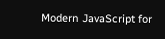Modern JavaScript for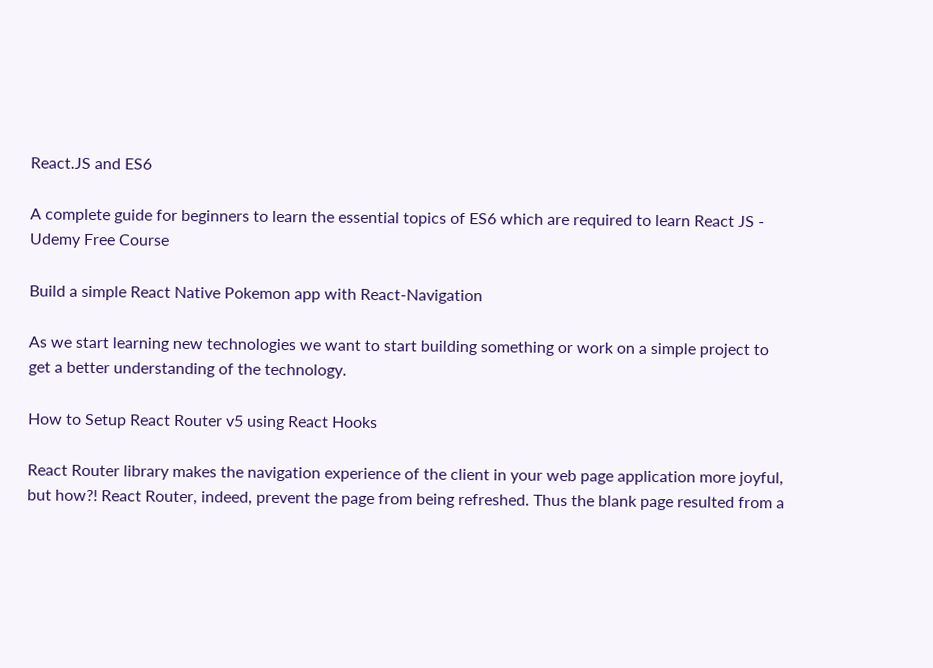React.JS and ES6

A complete guide for beginners to learn the essential topics of ES6 which are required to learn React JS - Udemy Free Course

Build a simple React Native Pokemon app with React-Navigation

As we start learning new technologies we want to start building something or work on a simple project to get a better understanding of the technology.

How to Setup React Router v5 using React Hooks

React Router library makes the navigation experience of the client in your web page application more joyful, but how?! React Router, indeed, prevent the page from being refreshed. Thus the blank page resulted from a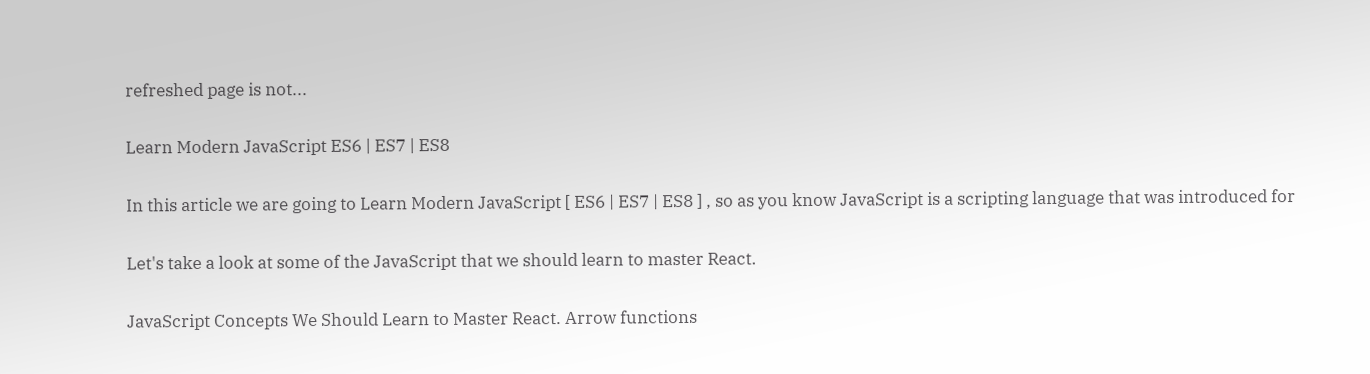refreshed page is not...

Learn Modern JavaScript ES6 | ES7 | ES8

In this article we are going to Learn Modern JavaScript [ ES6 | ES7 | ES8 ] , so as you know JavaScript is a scripting language that was introduced for

Let's take a look at some of the JavaScript that we should learn to master React.

JavaScript Concepts We Should Learn to Master React. Arrow functions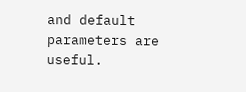and default parameters are useful.